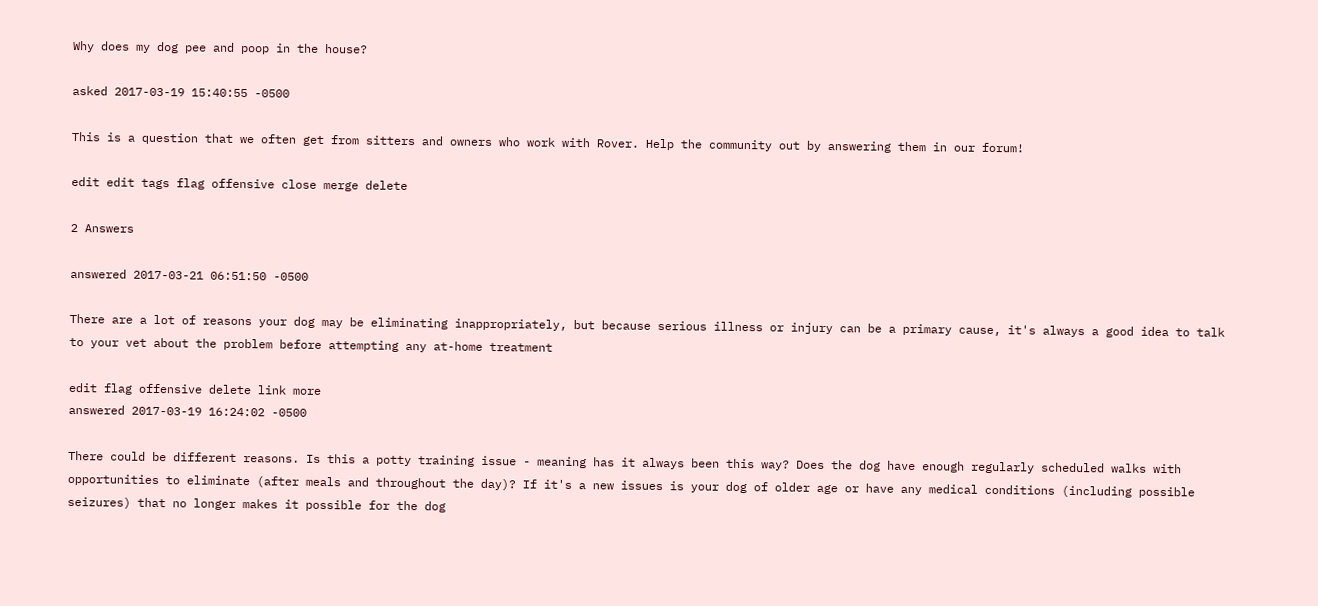Why does my dog pee and poop in the house?

asked 2017-03-19 15:40:55 -0500

This is a question that we often get from sitters and owners who work with Rover. Help the community out by answering them in our forum!

edit edit tags flag offensive close merge delete

2 Answers

answered 2017-03-21 06:51:50 -0500

There are a lot of reasons your dog may be eliminating inappropriately, but because serious illness or injury can be a primary cause, it's always a good idea to talk to your vet about the problem before attempting any at-home treatment

edit flag offensive delete link more
answered 2017-03-19 16:24:02 -0500

There could be different reasons. Is this a potty training issue - meaning has it always been this way? Does the dog have enough regularly scheduled walks with opportunities to eliminate (after meals and throughout the day)? If it's a new issues is your dog of older age or have any medical conditions (including possible seizures) that no longer makes it possible for the dog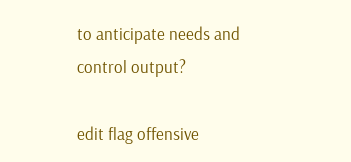to anticipate needs and control output?

edit flag offensive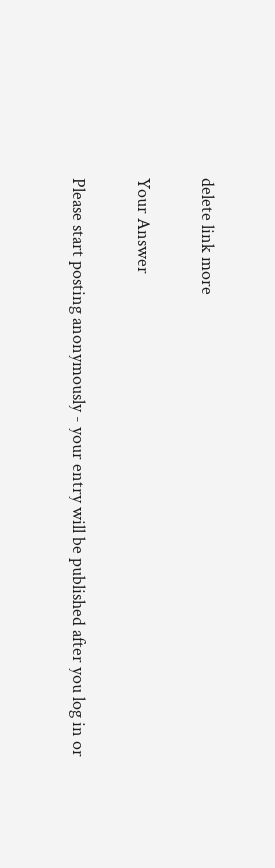delete link more

Your Answer

Please start posting anonymously - your entry will be published after you log in or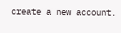create a new account.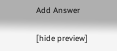Add Answer

[hide preview]